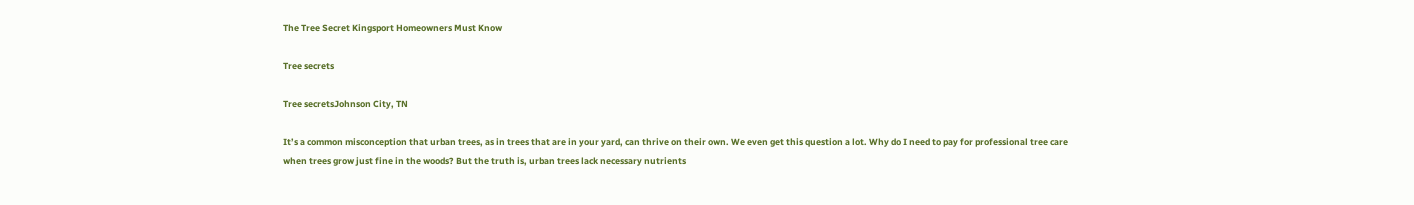The Tree Secret Kingsport Homeowners Must Know

Tree secrets

Tree secretsJohnson City, TN

It’s a common misconception that urban trees, as in trees that are in your yard, can thrive on their own. We even get this question a lot. Why do I need to pay for professional tree care when trees grow just fine in the woods? But the truth is, urban trees lack necessary nutrients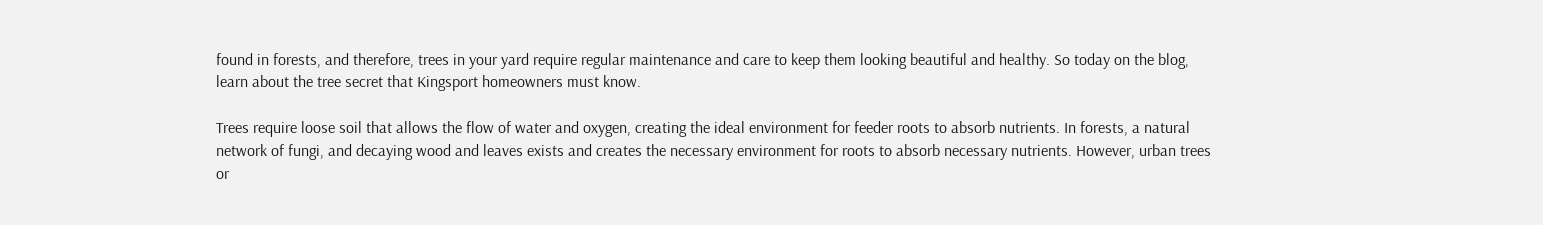found in forests, and therefore, trees in your yard require regular maintenance and care to keep them looking beautiful and healthy. So today on the blog, learn about the tree secret that Kingsport homeowners must know.

Trees require loose soil that allows the flow of water and oxygen, creating the ideal environment for feeder roots to absorb nutrients. In forests, a natural network of fungi, and decaying wood and leaves exists and creates the necessary environment for roots to absorb necessary nutrients. However, urban trees or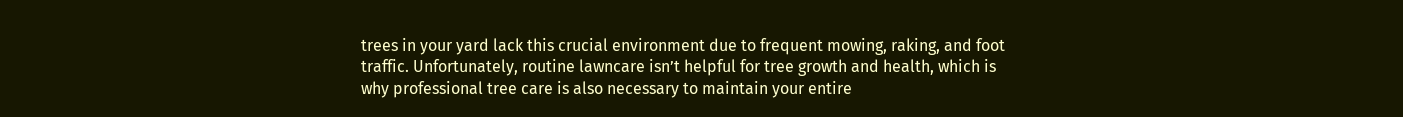trees in your yard lack this crucial environment due to frequent mowing, raking, and foot traffic. Unfortunately, routine lawncare isn’t helpful for tree growth and health, which is why professional tree care is also necessary to maintain your entire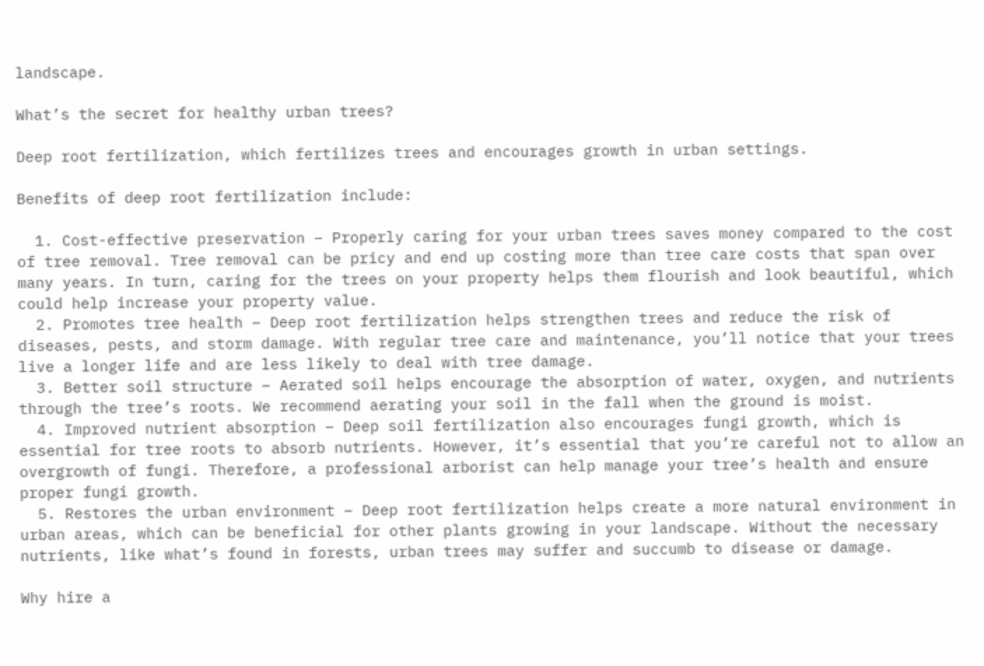landscape.

What’s the secret for healthy urban trees?

Deep root fertilization, which fertilizes trees and encourages growth in urban settings.

Benefits of deep root fertilization include:

  1. Cost-effective preservation – Properly caring for your urban trees saves money compared to the cost of tree removal. Tree removal can be pricy and end up costing more than tree care costs that span over many years. In turn, caring for the trees on your property helps them flourish and look beautiful, which could help increase your property value.
  2. Promotes tree health – Deep root fertilization helps strengthen trees and reduce the risk of diseases, pests, and storm damage. With regular tree care and maintenance, you’ll notice that your trees live a longer life and are less likely to deal with tree damage.
  3. Better soil structure – Aerated soil helps encourage the absorption of water, oxygen, and nutrients through the tree’s roots. We recommend aerating your soil in the fall when the ground is moist.
  4. Improved nutrient absorption – Deep soil fertilization also encourages fungi growth, which is essential for tree roots to absorb nutrients. However, it’s essential that you’re careful not to allow an overgrowth of fungi. Therefore, a professional arborist can help manage your tree’s health and ensure proper fungi growth.
  5. Restores the urban environment – Deep root fertilization helps create a more natural environment in urban areas, which can be beneficial for other plants growing in your landscape. Without the necessary nutrients, like what’s found in forests, urban trees may suffer and succumb to disease or damage.

Why hire a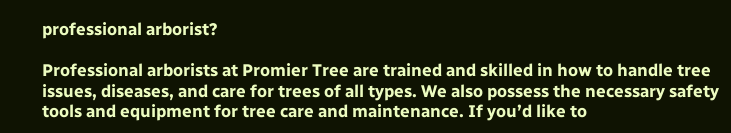professional arborist?

Professional arborists at Promier Tree are trained and skilled in how to handle tree issues, diseases, and care for trees of all types. We also possess the necessary safety tools and equipment for tree care and maintenance. If you’d like to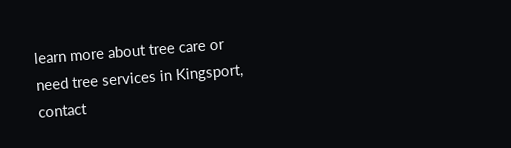learn more about tree care or need tree services in Kingsport, contact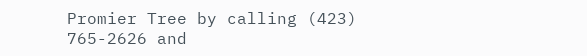Promier Tree by calling (423) 765-2626 and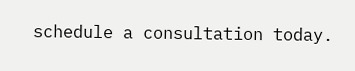schedule a consultation today.